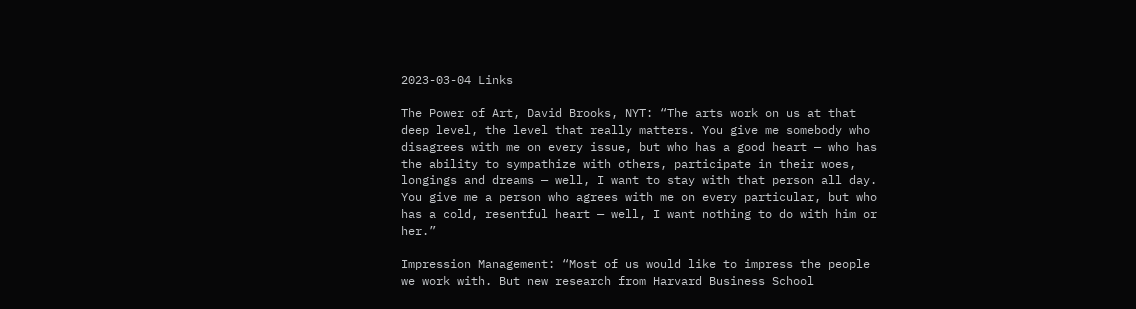2023-03-04 Links

The Power of Art, David Brooks, NYT: “The arts work on us at that deep level, the level that really matters. You give me somebody who disagrees with me on every issue, but who has a good heart — who has the ability to sympathize with others, participate in their woes, longings and dreams — well, I want to stay with that person all day. You give me a person who agrees with me on every particular, but who has a cold, resentful heart — well, I want nothing to do with him or her.”

Impression Management: “Most of us would like to impress the people we work with. But new research from Harvard Business School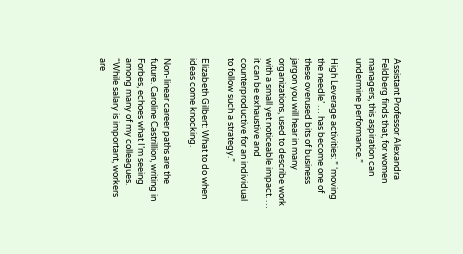Assistant Professor Alexandra Feldberg finds that, for women managers, this aspiration can undermine performance.”

High Leverage activities: ” ‘moving the needle’ … has become one of these overused bits of business jargon you will hear in many organizations, used to describe work with a small yet noticeable impact. … it can be exhaustive and counterproductive for an individual to follow such a strategy.”

Elizabeth Gilbert: What to do when ideas come knocking.

Non-linear career paths are the future. Caroline Castrillion, writing in Forbes, echoes what I’m seeing among many of my colleagues. “While salary is important, workers are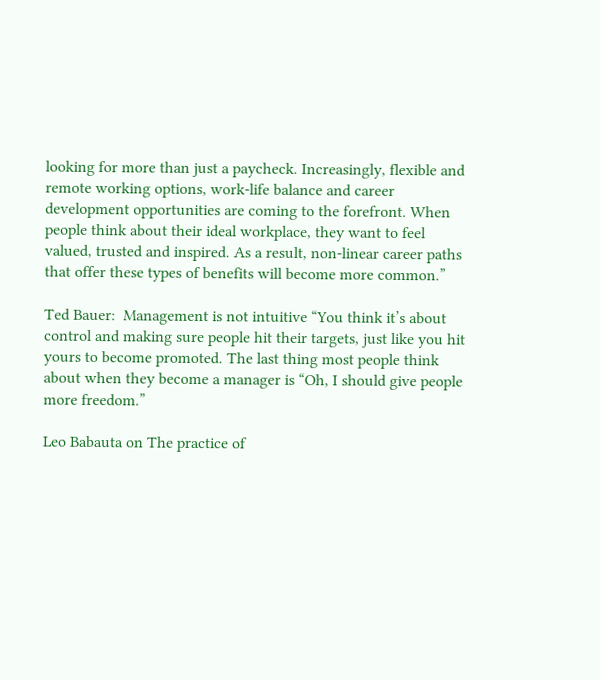looking for more than just a paycheck. Increasingly, flexible and remote working options, work-life balance and career development opportunities are coming to the forefront. When people think about their ideal workplace, they want to feel valued, trusted and inspired. As a result, non-linear career paths that offer these types of benefits will become more common.”

Ted Bauer:  Management is not intuitive “You think it’s about control and making sure people hit their targets, just like you hit yours to become promoted. The last thing most people think about when they become a manager is “Oh, I should give people more freedom.”

Leo Babauta on The practice of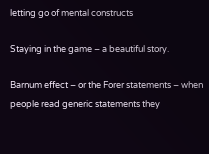letting go of mental constructs

Staying in the game – a beautiful story.

Barnum effect – or the Forer statements – when people read generic statements they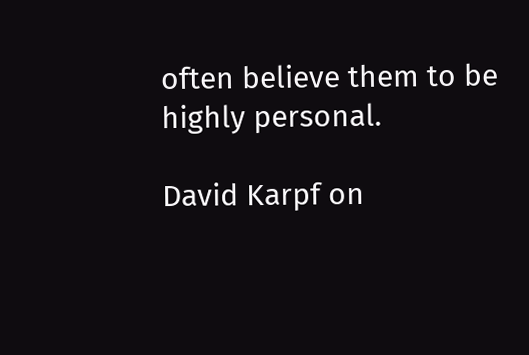often believe them to be highly personal.

David Karpf on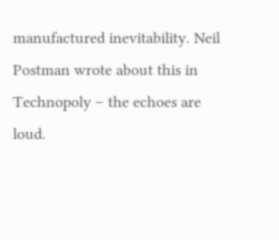manufactured inevitability. Neil Postman wrote about this in Technopoly – the echoes are loud.